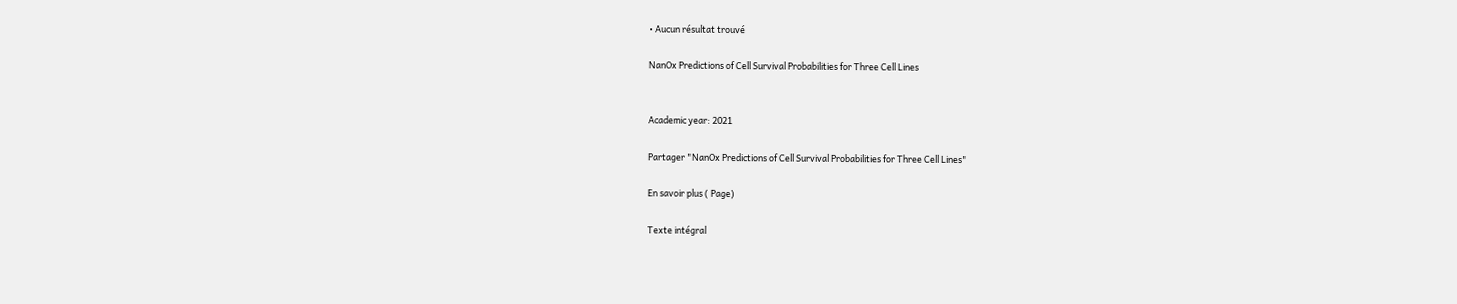• Aucun résultat trouvé

NanOx Predictions of Cell Survival Probabilities for Three Cell Lines


Academic year: 2021

Partager "NanOx Predictions of Cell Survival Probabilities for Three Cell Lines"

En savoir plus ( Page)

Texte intégral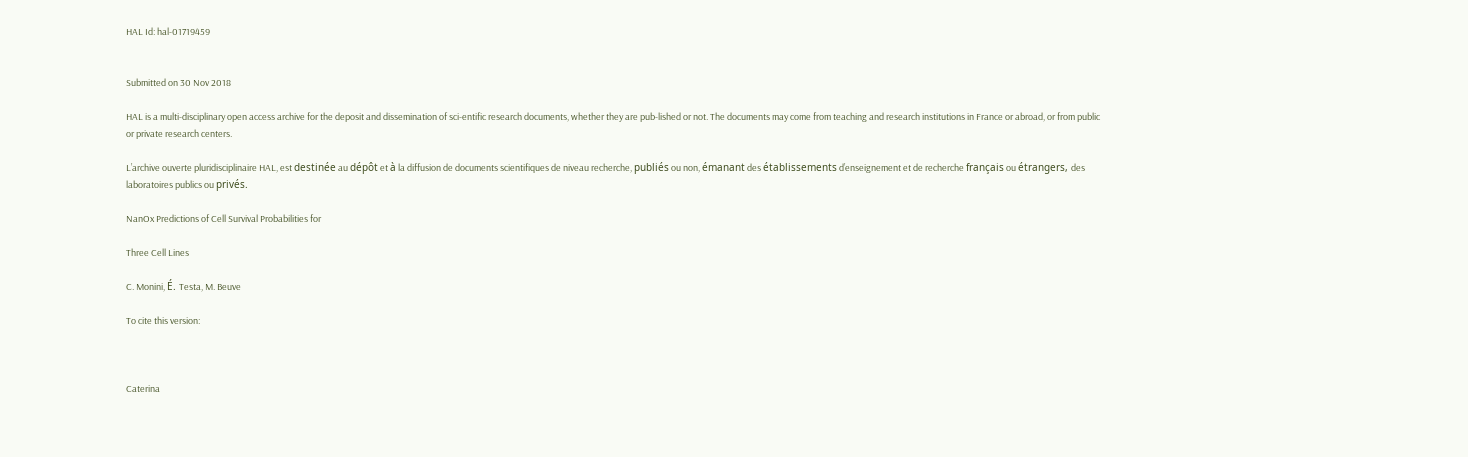HAL Id: hal-01719459


Submitted on 30 Nov 2018

HAL is a multi-disciplinary open access archive for the deposit and dissemination of sci-entific research documents, whether they are pub-lished or not. The documents may come from teaching and research institutions in France or abroad, or from public or private research centers.

L’archive ouverte pluridisciplinaire HAL, est destinée au dépôt et à la diffusion de documents scientifiques de niveau recherche, publiés ou non, émanant des établissements d’enseignement et de recherche français ou étrangers, des laboratoires publics ou privés.

NanOx Predictions of Cell Survival Probabilities for

Three Cell Lines

C. Monini, É. Testa, M. Beuve

To cite this version:



Caterina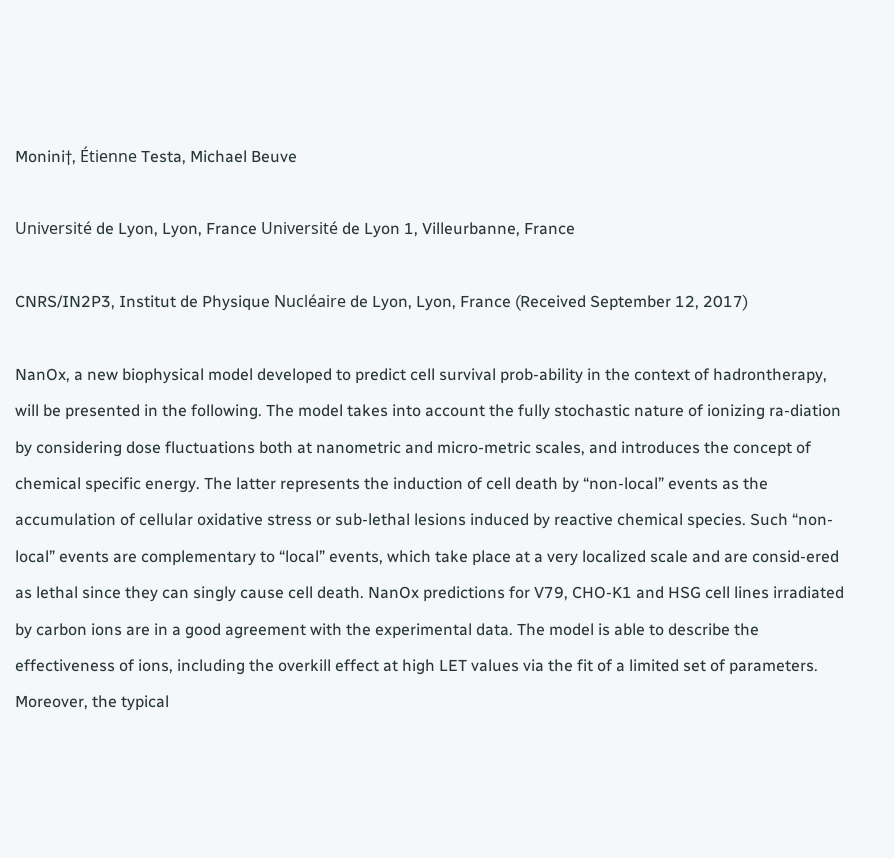Monini†, Étienne Testa, Michael Beuve

Université de Lyon, Lyon, France Université de Lyon 1, Villeurbanne, France

CNRS/IN2P3, Institut de Physique Nucléaire de Lyon, Lyon, France (Received September 12, 2017)

NanOx, a new biophysical model developed to predict cell survival prob-ability in the context of hadrontherapy, will be presented in the following. The model takes into account the fully stochastic nature of ionizing ra-diation by considering dose fluctuations both at nanometric and micro-metric scales, and introduces the concept of chemical specific energy. The latter represents the induction of cell death by “non-local” events as the accumulation of cellular oxidative stress or sub-lethal lesions induced by reactive chemical species. Such “non-local” events are complementary to “local” events, which take place at a very localized scale and are consid-ered as lethal since they can singly cause cell death. NanOx predictions for V79, CHO-K1 and HSG cell lines irradiated by carbon ions are in a good agreement with the experimental data. The model is able to describe the effectiveness of ions, including the overkill effect at high LET values via the fit of a limited set of parameters. Moreover, the typical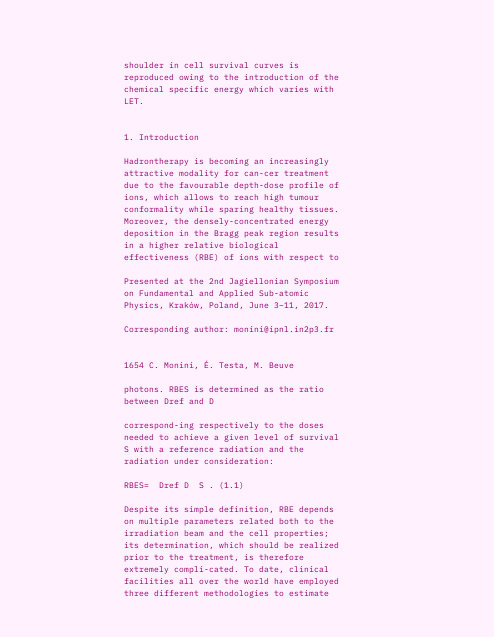shoulder in cell survival curves is reproduced owing to the introduction of the chemical specific energy which varies with LET.


1. Introduction

Hadrontherapy is becoming an increasingly attractive modality for can-cer treatment due to the favourable depth-dose profile of ions, which allows to reach high tumour conformality while sparing healthy tissues. Moreover, the densely-concentrated energy deposition in the Bragg peak region results in a higher relative biological effectiveness (RBE) of ions with respect to

Presented at the 2nd Jagiellonian Symposium on Fundamental and Applied Sub-atomic Physics, Kraków, Poland, June 3–11, 2017.

Corresponding author: monini@ipnl.in2p3.fr


1654 C. Monini, É. Testa, M. Beuve

photons. RBES is determined as the ratio between Dref and D

correspond-ing respectively to the doses needed to achieve a given level of survival S with a reference radiation and the radiation under consideration:

RBES=  Dref D  S . (1.1)

Despite its simple definition, RBE depends on multiple parameters related both to the irradiation beam and the cell properties; its determination, which should be realized prior to the treatment, is therefore extremely compli-cated. To date, clinical facilities all over the world have employed three different methodologies to estimate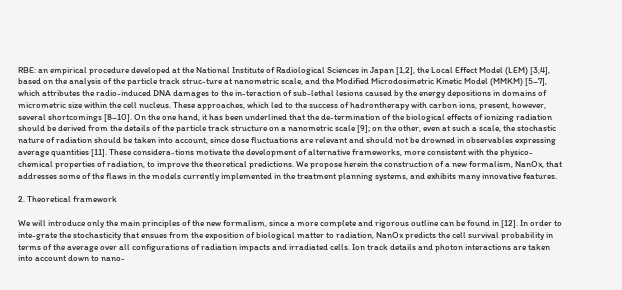RBE: an empirical procedure developed at the National Institute of Radiological Sciences in Japan [1,2], the Local Effect Model (LEM) [3,4], based on the analysis of the particle track struc-ture at nanometric scale, and the Modified Microdosimetric Kinetic Model (MMKM) [5–7], which attributes the radio-induced DNA damages to the in-teraction of sub-lethal lesions caused by the energy depositions in domains of micrometric size within the cell nucleus. These approaches, which led to the success of hadrontherapy with carbon ions, present, however, several shortcomings [8–10]. On the one hand, it has been underlined that the de-termination of the biological effects of ionizing radiation should be derived from the details of the particle track structure on a nanometric scale [9]; on the other, even at such a scale, the stochastic nature of radiation should be taken into account, since dose fluctuations are relevant and should not be drowned in observables expressing average quantities [11]. These considera-tions motivate the development of alternative frameworks, more consistent with the physico-chemical properties of radiation, to improve the theoretical predictions. We propose herein the construction of a new formalism, NanOx, that addresses some of the flaws in the models currently implemented in the treatment planning systems, and exhibits many innovative features.

2. Theoretical framework

We will introduce only the main principles of the new formalism, since a more complete and rigorous outline can be found in [12]. In order to inte-grate the stochasticity that ensues from the exposition of biological matter to radiation, NanOx predicts the cell survival probability in terms of the average over all configurations of radiation impacts and irradiated cells. Ion track details and photon interactions are taken into account down to nano-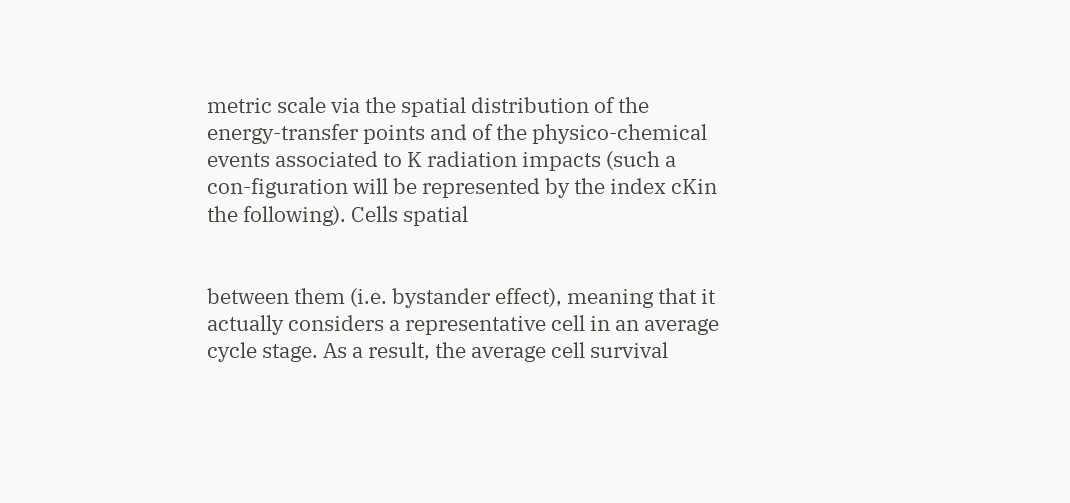metric scale via the spatial distribution of the energy-transfer points and of the physico-chemical events associated to K radiation impacts (such a con-figuration will be represented by the index cKin the following). Cells spatial


between them (i.e. bystander effect), meaning that it actually considers a representative cell in an average cycle stage. As a result, the average cell survival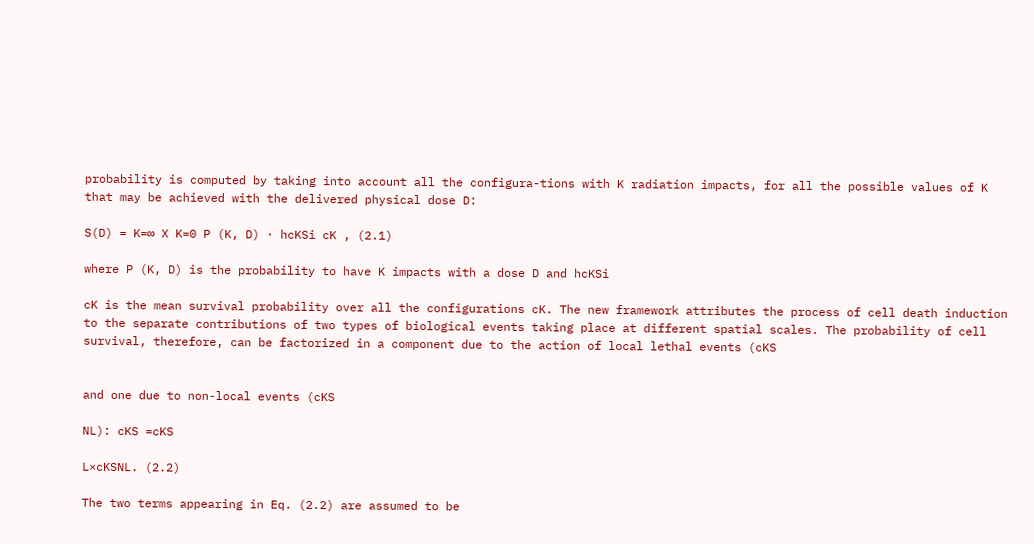probability is computed by taking into account all the configura-tions with K radiation impacts, for all the possible values of K that may be achieved with the delivered physical dose D:

S(D) = K=∞ X K=0 P (K, D) · hcKSi cK , (2.1)

where P (K, D) is the probability to have K impacts with a dose D and hcKSi

cK is the mean survival probability over all the configurations cK. The new framework attributes the process of cell death induction to the separate contributions of two types of biological events taking place at different spatial scales. The probability of cell survival, therefore, can be factorized in a component due to the action of local lethal events (cKS


and one due to non-local events (cKS

NL): cKS =cKS

L×cKSNL. (2.2)

The two terms appearing in Eq. (2.2) are assumed to be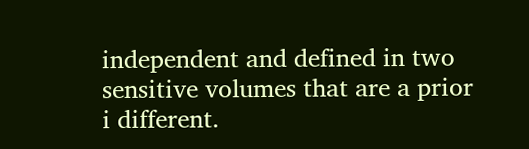independent and defined in two sensitive volumes that are a prior i different.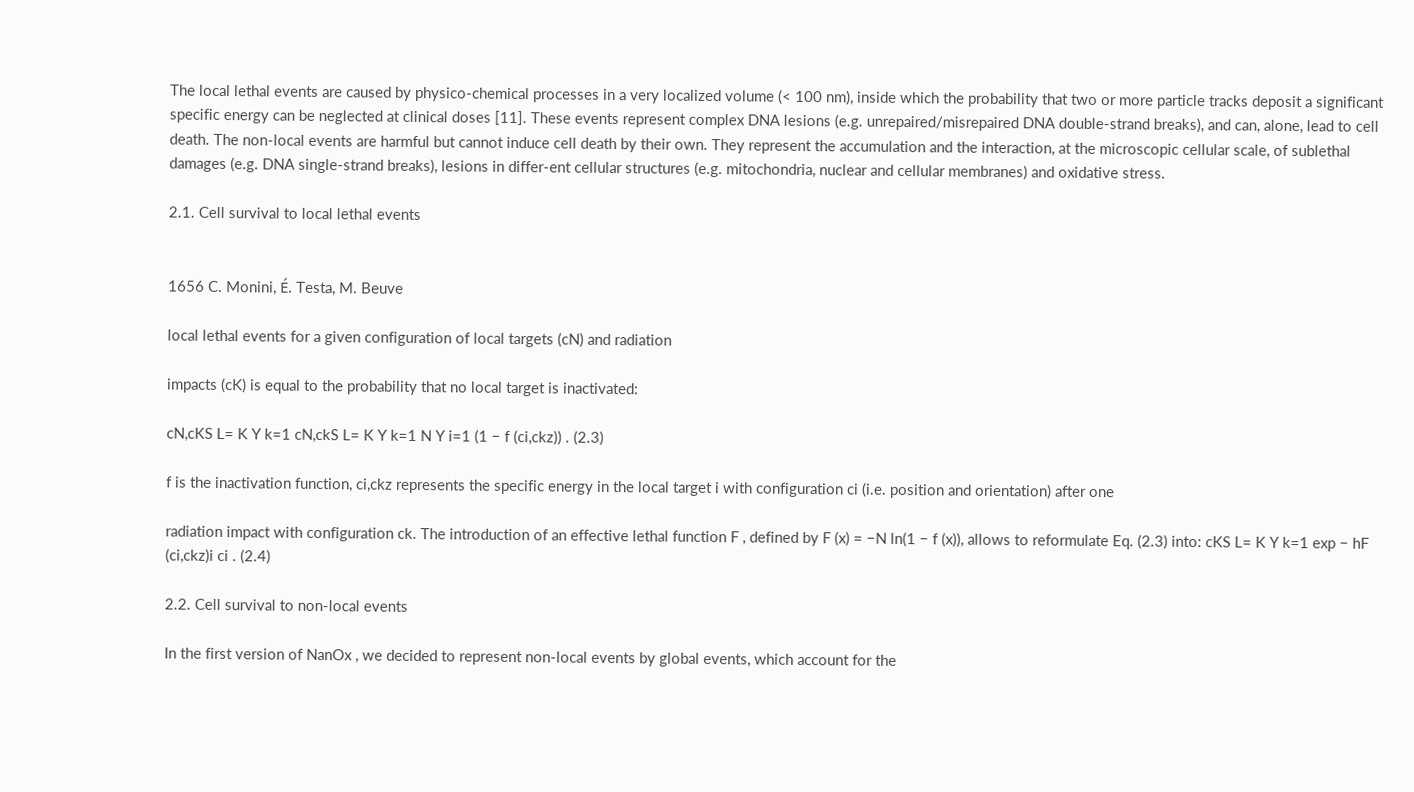The local lethal events are caused by physico-chemical processes in a very localized volume (< 100 nm), inside which the probability that two or more particle tracks deposit a significant specific energy can be neglected at clinical doses [11]. These events represent complex DNA lesions (e.g. unrepaired/misrepaired DNA double-strand breaks), and can, alone, lead to cell death. The non-local events are harmful but cannot induce cell death by their own. They represent the accumulation and the interaction, at the microscopic cellular scale, of sublethal damages (e.g. DNA single-strand breaks), lesions in differ-ent cellular structures (e.g. mitochondria, nuclear and cellular membranes) and oxidative stress.

2.1. Cell survival to local lethal events


1656 C. Monini, É. Testa, M. Beuve

local lethal events for a given configuration of local targets (cN) and radiation

impacts (cK) is equal to the probability that no local target is inactivated:

cN,cKS L= K Y k=1 cN,ckS L= K Y k=1 N Y i=1 (1 − f (ci,ckz)) . (2.3)

f is the inactivation function, ci,ckz represents the specific energy in the local target i with configuration ci (i.e. position and orientation) after one

radiation impact with configuration ck. The introduction of an effective lethal function F , defined by F (x) = −N ln(1 − f (x)), allows to reformulate Eq. (2.3) into: cKS L= K Y k=1 exp − hF (ci,ckz)i ci . (2.4)

2.2. Cell survival to non-local events

In the first version of NanOx , we decided to represent non-local events by global events, which account for the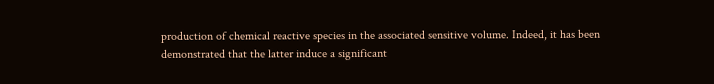production of chemical reactive species in the associated sensitive volume. Indeed, it has been demonstrated that the latter induce a significant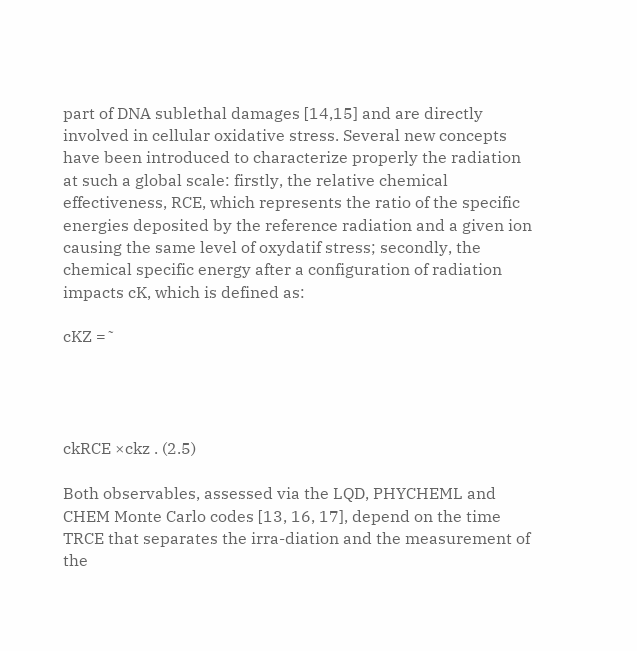part of DNA sublethal damages [14,15] and are directly involved in cellular oxidative stress. Several new concepts have been introduced to characterize properly the radiation at such a global scale: firstly, the relative chemical effectiveness, RCE, which represents the ratio of the specific energies deposited by the reference radiation and a given ion causing the same level of oxydatif stress; secondly, the chemical specific energy after a configuration of radiation impacts cK, which is defined as:

cKZ =˜




ckRCE ×ckz . (2.5)

Both observables, assessed via the LQD, PHYCHEML and CHEM Monte Carlo codes [13, 16, 17], depend on the time TRCE that separates the irra-diation and the measurement of the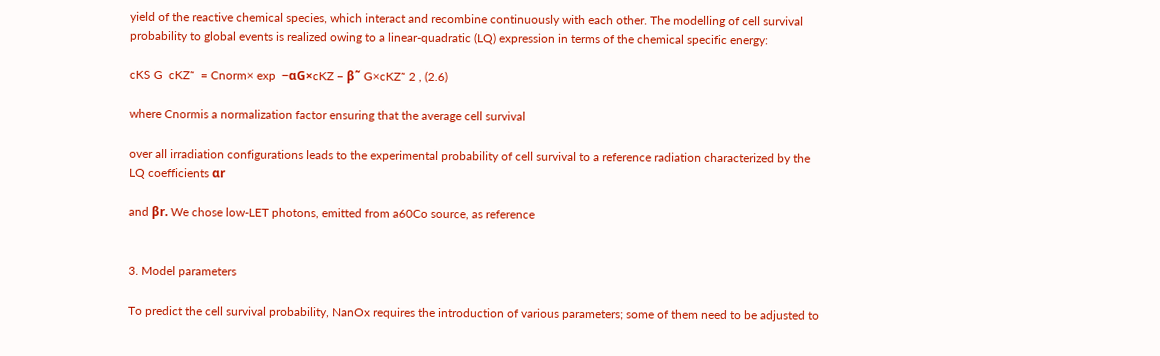yield of the reactive chemical species, which interact and recombine continuously with each other. The modelling of cell survival probability to global events is realized owing to a linear-quadratic (LQ) expression in terms of the chemical specific energy:

cKS G  cKZ˜  = Cnorm× exp  −αG×cKZ − β˜ G×cKZ˜ 2 , (2.6)

where Cnormis a normalization factor ensuring that the average cell survival

over all irradiation configurations leads to the experimental probability of cell survival to a reference radiation characterized by the LQ coefficients αr

and βr. We chose low-LET photons, emitted from a60Co source, as reference


3. Model parameters

To predict the cell survival probability, NanOx requires the introduction of various parameters; some of them need to be adjusted to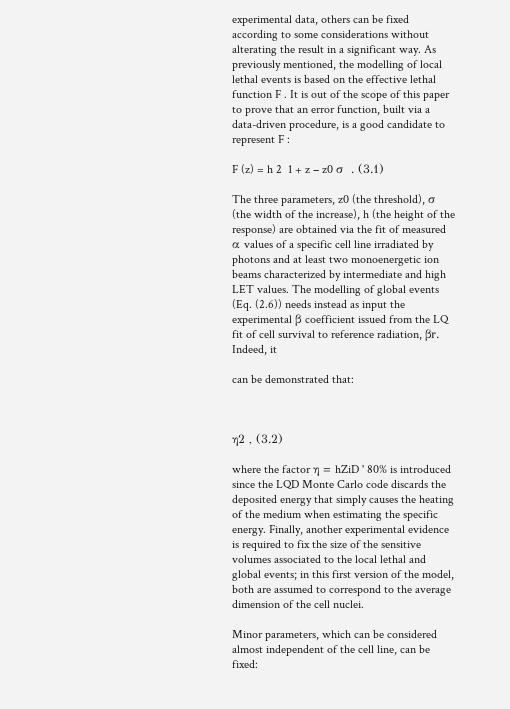experimental data, others can be fixed according to some considerations without alterating the result in a significant way. As previously mentioned, the modelling of local lethal events is based on the effective lethal function F . It is out of the scope of this paper to prove that an error function, built via a data-driven procedure, is a good candidate to represent F :

F (z) = h 2  1 + z − z0 σ  . (3.1)

The three parameters, z0 (the threshold), σ (the width of the increase), h (the height of the response) are obtained via the fit of measured α values of a specific cell line irradiated by photons and at least two monoenergetic ion beams characterized by intermediate and high LET values. The modelling of global events (Eq. (2.6)) needs instead as input the experimental β coefficient issued from the LQ fit of cell survival to reference radiation, βr. Indeed, it

can be demonstrated that:



η2 , (3.2)

where the factor η = hZiD ' 80% is introduced since the LQD Monte Carlo code discards the deposited energy that simply causes the heating of the medium when estimating the specific energy. Finally, another experimental evidence is required to fix the size of the sensitive volumes associated to the local lethal and global events; in this first version of the model, both are assumed to correspond to the average dimension of the cell nuclei.

Minor parameters, which can be considered almost independent of the cell line, can be fixed: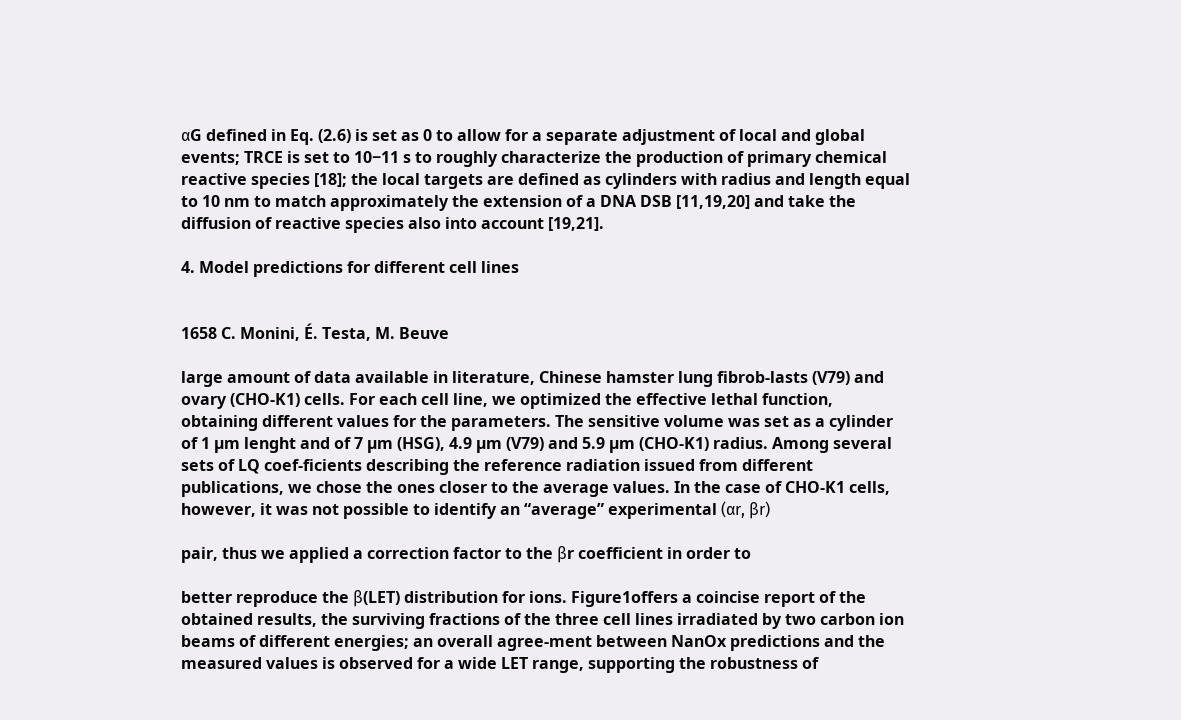αG defined in Eq. (2.6) is set as 0 to allow for a separate adjustment of local and global events; TRCE is set to 10−11 s to roughly characterize the production of primary chemical reactive species [18]; the local targets are defined as cylinders with radius and length equal to 10 nm to match approximately the extension of a DNA DSB [11,19,20] and take the diffusion of reactive species also into account [19,21].

4. Model predictions for different cell lines


1658 C. Monini, É. Testa, M. Beuve

large amount of data available in literature, Chinese hamster lung fibrob-lasts (V79) and ovary (CHO-K1) cells. For each cell line, we optimized the effective lethal function, obtaining different values for the parameters. The sensitive volume was set as a cylinder of 1 µm lenght and of 7 µm (HSG), 4.9 µm (V79) and 5.9 µm (CHO-K1) radius. Among several sets of LQ coef-ficients describing the reference radiation issued from different publications, we chose the ones closer to the average values. In the case of CHO-K1 cells, however, it was not possible to identify an “average” experimental (αr, βr)

pair, thus we applied a correction factor to the βr coefficient in order to

better reproduce the β(LET) distribution for ions. Figure1offers a coincise report of the obtained results, the surviving fractions of the three cell lines irradiated by two carbon ion beams of different energies; an overall agree-ment between NanOx predictions and the measured values is observed for a wide LET range, supporting the robustness of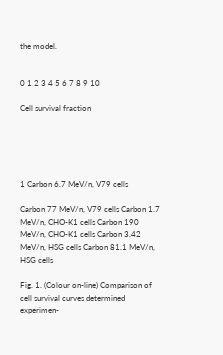the model.


0 1 2 3 4 5 6 7 8 9 10

Cell survival fraction





1 Carbon 6.7 MeV/n, V79 cells

Carbon 77 MeV/n, V79 cells Carbon 1.7 MeV/n, CHO-K1 cells Carbon 190 MeV/n, CHO-K1 cells Carbon 3.42 MeV/n, HSG cells Carbon 81.1 MeV/n, HSG cells

Fig. 1. (Colour on-line) Comparison of cell survival curves determined experimen-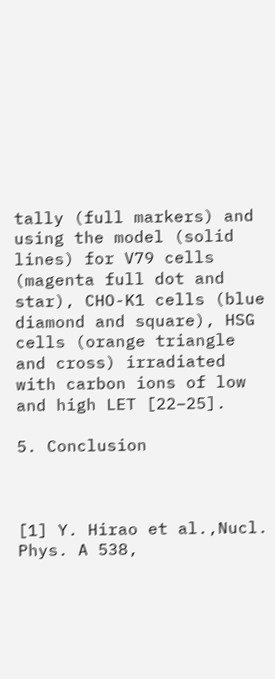tally (full markers) and using the model (solid lines) for V79 cells (magenta full dot and star), CHO-K1 cells (blue diamond and square), HSG cells (orange triangle and cross) irradiated with carbon ions of low and high LET [22–25].

5. Conclusion



[1] Y. Hirao et al.,Nucl. Phys. A 538,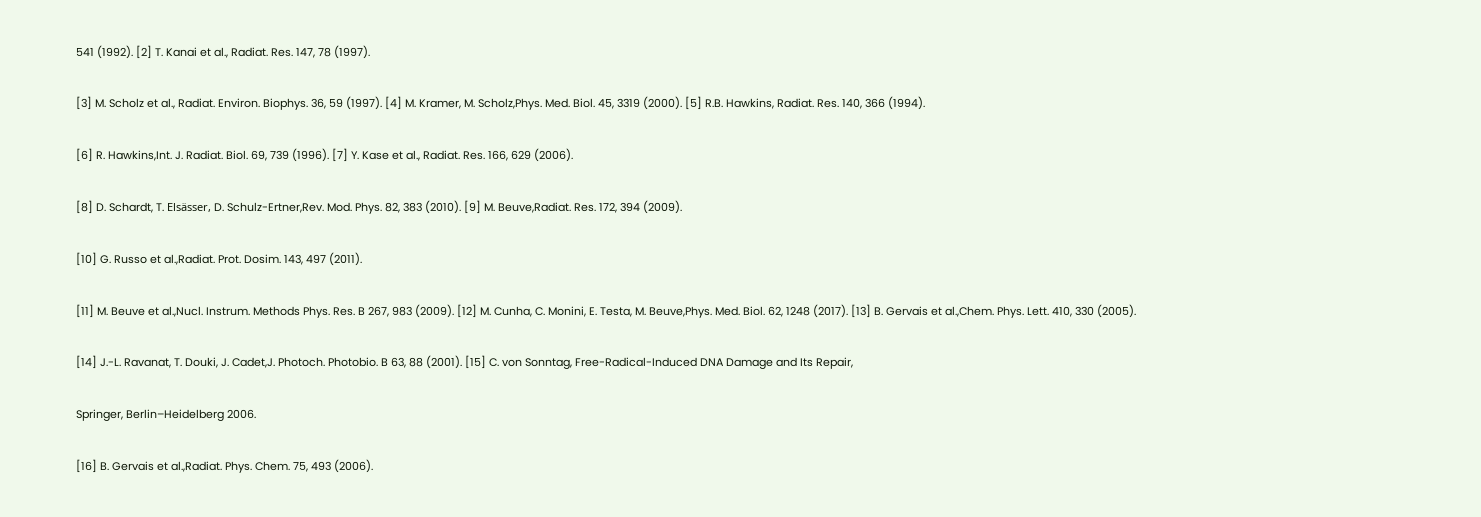541 (1992). [2] T. Kanai et al., Radiat. Res. 147, 78 (1997).

[3] M. Scholz et al., Radiat. Environ. Biophys. 36, 59 (1997). [4] M. Kramer, M. Scholz,Phys. Med. Biol. 45, 3319 (2000). [5] R.B. Hawkins, Radiat. Res. 140, 366 (1994).

[6] R. Hawkins,Int. J. Radiat. Biol. 69, 739 (1996). [7] Y. Kase et al., Radiat. Res. 166, 629 (2006).

[8] D. Schardt, T. Elsässer, D. Schulz-Ertner,Rev. Mod. Phys. 82, 383 (2010). [9] M. Beuve,Radiat. Res. 172, 394 (2009).

[10] G. Russo et al.,Radiat. Prot. Dosim. 143, 497 (2011).

[11] M. Beuve et al.,Nucl. Instrum. Methods Phys. Res. B 267, 983 (2009). [12] M. Cunha, C. Monini, E. Testa, M. Beuve,Phys. Med. Biol. 62, 1248 (2017). [13] B. Gervais et al.,Chem. Phys. Lett. 410, 330 (2005).

[14] J.-L. Ravanat, T. Douki, J. Cadet,J. Photoch. Photobio. B 63, 88 (2001). [15] C. von Sonntag, Free-Radical-Induced DNA Damage and Its Repair,

Springer, Berlin–Heidelberg 2006.

[16] B. Gervais et al.,Radiat. Phys. Chem. 75, 493 (2006).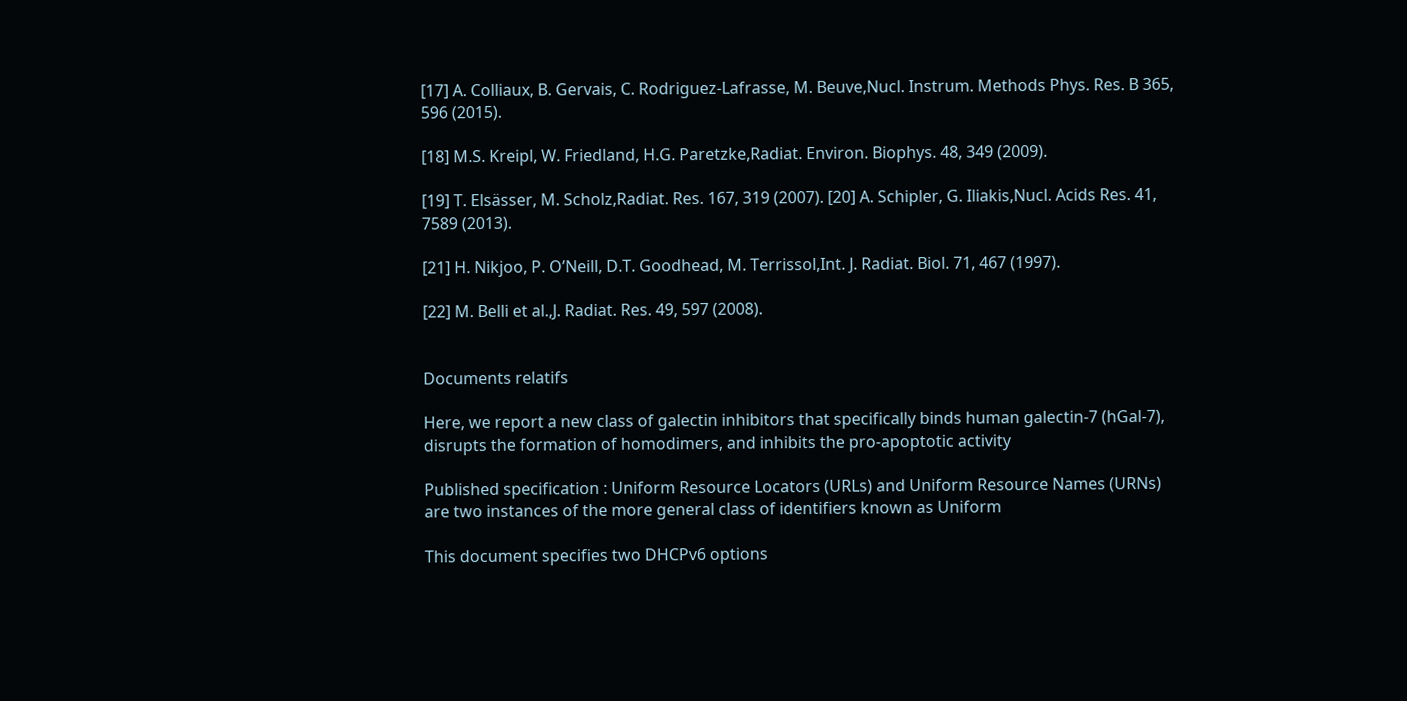[17] A. Colliaux, B. Gervais, C. Rodriguez-Lafrasse, M. Beuve,Nucl. Instrum. Methods Phys. Res. B 365, 596 (2015).

[18] M.S. Kreipl, W. Friedland, H.G. Paretzke,Radiat. Environ. Biophys. 48, 349 (2009).

[19] T. Elsässer, M. Scholz,Radiat. Res. 167, 319 (2007). [20] A. Schipler, G. Iliakis,Nucl. Acids Res. 41, 7589 (2013).

[21] H. Nikjoo, P. O’Neill, D.T. Goodhead, M. Terrissol,Int. J. Radiat. Biol. 71, 467 (1997).

[22] M. Belli et al.,J. Radiat. Res. 49, 597 (2008).


Documents relatifs

Here, we report a new class of galectin inhibitors that specifically binds human galectin-7 (hGal-7), disrupts the formation of homodimers, and inhibits the pro-apoptotic activity

Published specification : Uniform Resource Locators (URLs) and Uniform Resource Names (URNs) are two instances of the more general class of identifiers known as Uniform

This document specifies two DHCPv6 options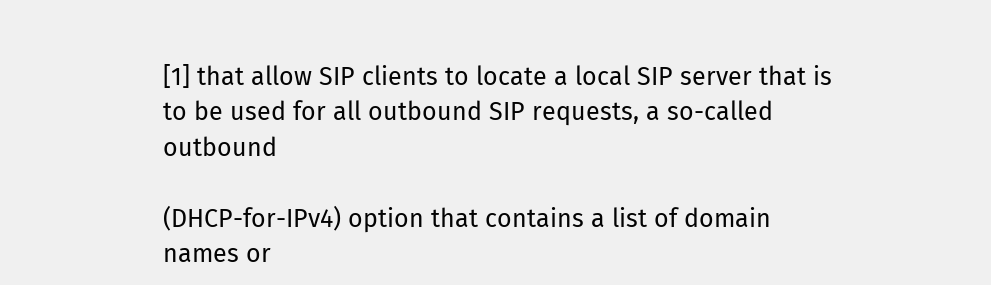[1] that allow SIP clients to locate a local SIP server that is to be used for all outbound SIP requests, a so-called outbound

(DHCP-for-IPv4) option that contains a list of domain names or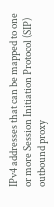IPv4 addresses that can be mapped to one or more Session Initiation Protocol (SIP) outbound proxy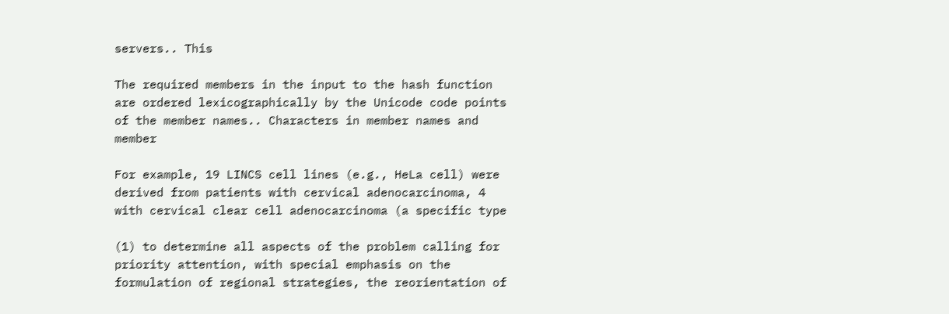servers.. This

The required members in the input to the hash function are ordered lexicographically by the Unicode code points of the member names.. Characters in member names and member

For example, 19 LINCS cell lines (e.g., HeLa cell) were derived from patients with cervical adenocarcinoma, 4 with cervical clear cell adenocarcinoma (a specific type

(1) to determine all aspects of the problem calling for priority attention, with special emphasis on the formulation of regional strategies, the reorientation of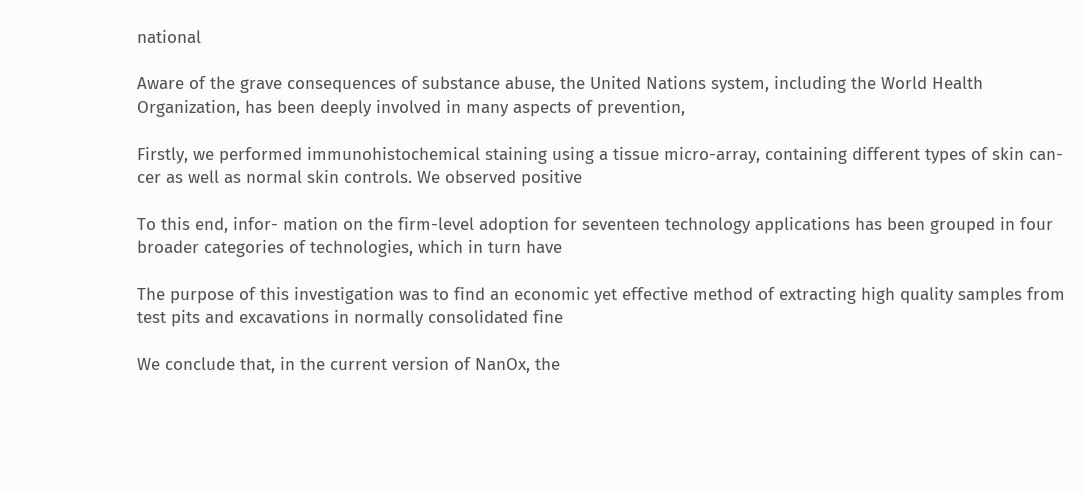national

Aware of the grave consequences of substance abuse, the United Nations system, including the World Health Organization, has been deeply involved in many aspects of prevention,

Firstly, we performed immunohistochemical staining using a tissue micro-array, containing different types of skin can- cer as well as normal skin controls. We observed positive

To this end, infor- mation on the firm-level adoption for seventeen technology applications has been grouped in four broader categories of technologies, which in turn have

The purpose of this investigation was to find an economic yet effective method of extracting high quality samples from test pits and excavations in normally consolidated fine

We conclude that, in the current version of NanOx, the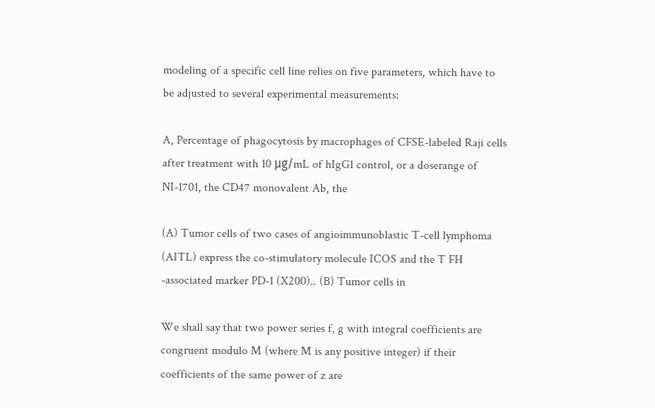modeling of a specific cell line relies on five parameters, which have to be adjusted to several experimental measurements:

A, Percentage of phagocytosis by macrophages of CFSE-labeled Raji cells after treatment with 10 μg/mL of hIgG1 control, or a doserange of NI-1701, the CD47 monovalent Ab, the

(A) Tumor cells of two cases of angioimmunoblastic T-cell lymphoma (AITL) express the co-stimulatory molecule ICOS and the T FH -associated marker PD-1 (X200).. (B) Tumor cells in

We shall say that two power series f, g with integral coefficients are congruent modulo M (where M is any positive integer) if their coefficients of the same power of z are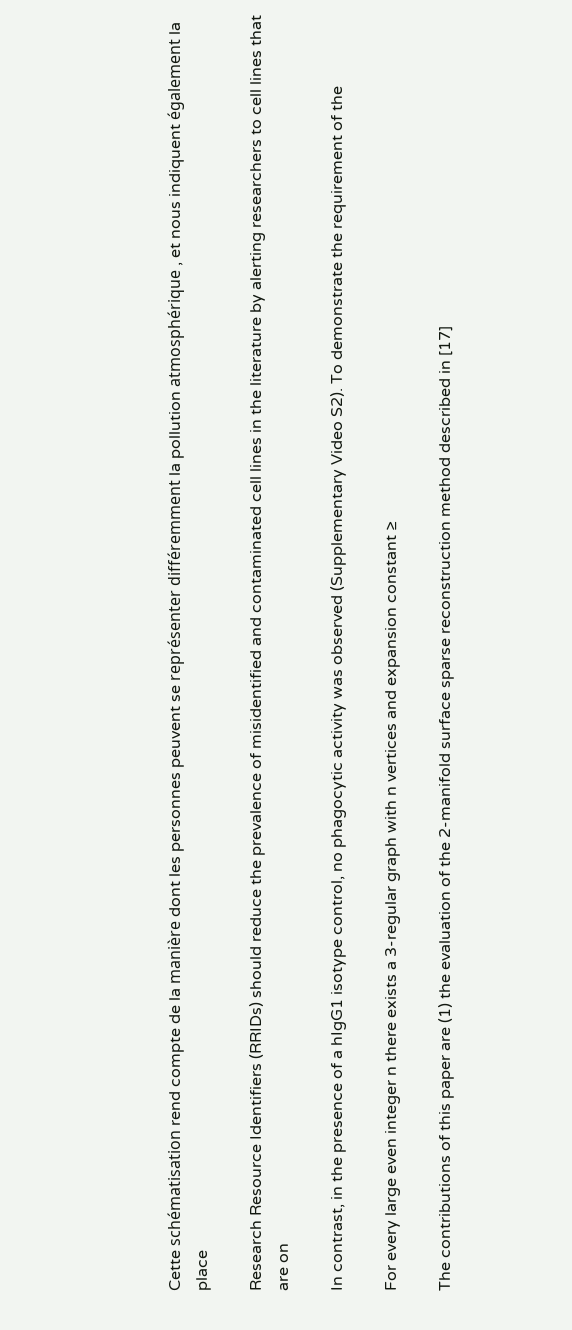Cette schématisation rend compte de la manière dont les personnes peuvent se représenter différemment la pollution atmosphérique , et nous indiquent également la place

Research Resource Identifiers (RRIDs) should reduce the prevalence of misidentified and contaminated cell lines in the literature by alerting researchers to cell lines that are on

In contrast, in the presence of a hIgG1 isotype control, no phagocytic activity was observed (Supplementary Video S2). To demonstrate the requirement of the

For every large even integer n there exists a 3-regular graph with n vertices and expansion constant ≥

The contributions of this paper are (1) the evaluation of the 2-manifold surface sparse reconstruction method described in [17]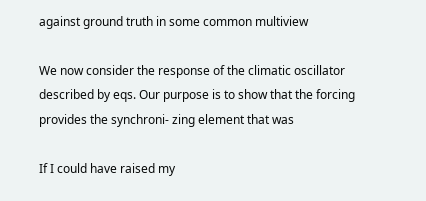against ground truth in some common multiview

We now consider the response of the climatic oscillator described by eqs. Our purpose is to show that the forcing provides the synchroni- zing element that was

If I could have raised my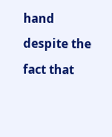hand despite the fact that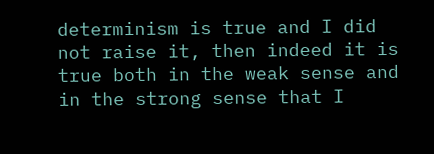determinism is true and I did not raise it, then indeed it is true both in the weak sense and in the strong sense that I